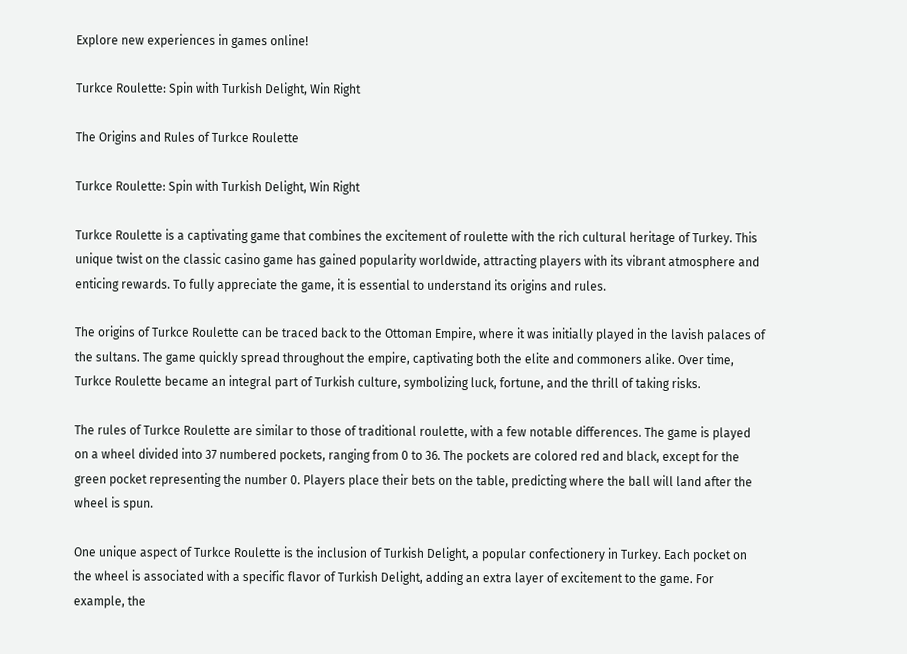Explore new experiences in games online!

Turkce Roulette: Spin with Turkish Delight, Win Right

The Origins and Rules of Turkce Roulette

Turkce Roulette: Spin with Turkish Delight, Win Right

Turkce Roulette is a captivating game that combines the excitement of roulette with the rich cultural heritage of Turkey. This unique twist on the classic casino game has gained popularity worldwide, attracting players with its vibrant atmosphere and enticing rewards. To fully appreciate the game, it is essential to understand its origins and rules.

The origins of Turkce Roulette can be traced back to the Ottoman Empire, where it was initially played in the lavish palaces of the sultans. The game quickly spread throughout the empire, captivating both the elite and commoners alike. Over time, Turkce Roulette became an integral part of Turkish culture, symbolizing luck, fortune, and the thrill of taking risks.

The rules of Turkce Roulette are similar to those of traditional roulette, with a few notable differences. The game is played on a wheel divided into 37 numbered pockets, ranging from 0 to 36. The pockets are colored red and black, except for the green pocket representing the number 0. Players place their bets on the table, predicting where the ball will land after the wheel is spun.

One unique aspect of Turkce Roulette is the inclusion of Turkish Delight, a popular confectionery in Turkey. Each pocket on the wheel is associated with a specific flavor of Turkish Delight, adding an extra layer of excitement to the game. For example, the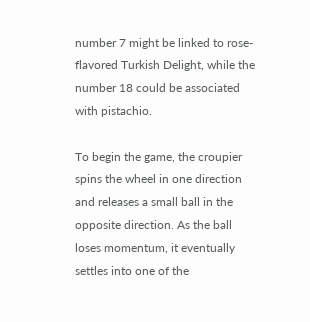number 7 might be linked to rose-flavored Turkish Delight, while the number 18 could be associated with pistachio.

To begin the game, the croupier spins the wheel in one direction and releases a small ball in the opposite direction. As the ball loses momentum, it eventually settles into one of the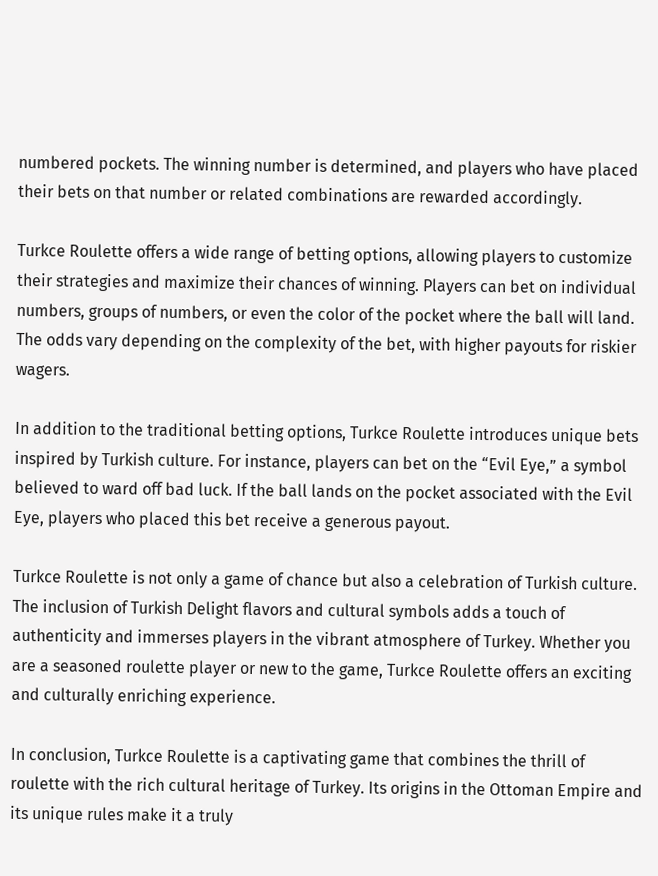numbered pockets. The winning number is determined, and players who have placed their bets on that number or related combinations are rewarded accordingly.

Turkce Roulette offers a wide range of betting options, allowing players to customize their strategies and maximize their chances of winning. Players can bet on individual numbers, groups of numbers, or even the color of the pocket where the ball will land. The odds vary depending on the complexity of the bet, with higher payouts for riskier wagers.

In addition to the traditional betting options, Turkce Roulette introduces unique bets inspired by Turkish culture. For instance, players can bet on the “Evil Eye,” a symbol believed to ward off bad luck. If the ball lands on the pocket associated with the Evil Eye, players who placed this bet receive a generous payout.

Turkce Roulette is not only a game of chance but also a celebration of Turkish culture. The inclusion of Turkish Delight flavors and cultural symbols adds a touch of authenticity and immerses players in the vibrant atmosphere of Turkey. Whether you are a seasoned roulette player or new to the game, Turkce Roulette offers an exciting and culturally enriching experience.

In conclusion, Turkce Roulette is a captivating game that combines the thrill of roulette with the rich cultural heritage of Turkey. Its origins in the Ottoman Empire and its unique rules make it a truly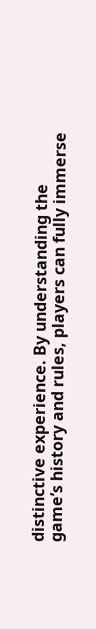distinctive experience. By understanding the game’s history and rules, players can fully immerse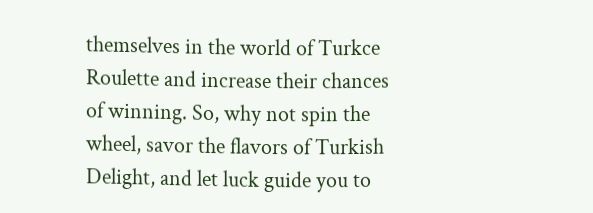themselves in the world of Turkce Roulette and increase their chances of winning. So, why not spin the wheel, savor the flavors of Turkish Delight, and let luck guide you to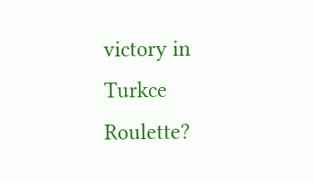victory in Turkce Roulette?